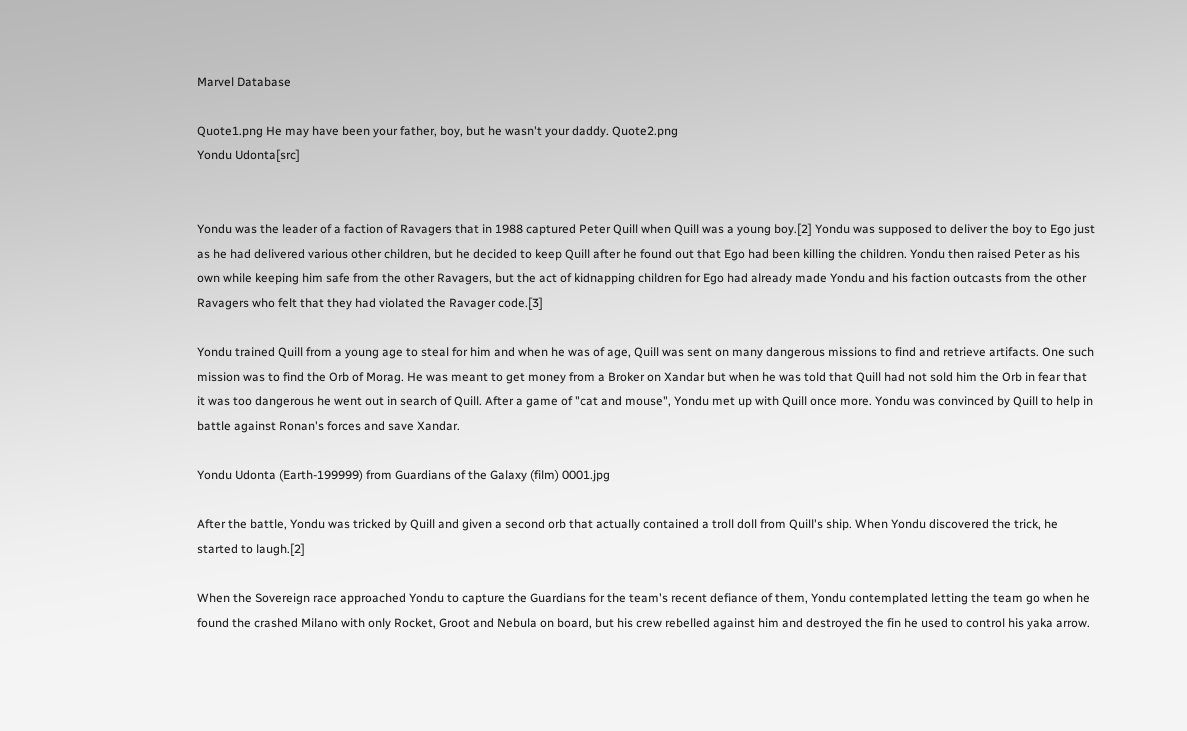Marvel Database

Quote1.png He may have been your father, boy, but he wasn't your daddy. Quote2.png
Yondu Udonta[src]


Yondu was the leader of a faction of Ravagers that in 1988 captured Peter Quill when Quill was a young boy.[2] Yondu was supposed to deliver the boy to Ego just as he had delivered various other children, but he decided to keep Quill after he found out that Ego had been killing the children. Yondu then raised Peter as his own while keeping him safe from the other Ravagers, but the act of kidnapping children for Ego had already made Yondu and his faction outcasts from the other Ravagers who felt that they had violated the Ravager code.[3]

Yondu trained Quill from a young age to steal for him and when he was of age, Quill was sent on many dangerous missions to find and retrieve artifacts. One such mission was to find the Orb of Morag. He was meant to get money from a Broker on Xandar but when he was told that Quill had not sold him the Orb in fear that it was too dangerous he went out in search of Quill. After a game of "cat and mouse", Yondu met up with Quill once more. Yondu was convinced by Quill to help in battle against Ronan's forces and save Xandar.

Yondu Udonta (Earth-199999) from Guardians of the Galaxy (film) 0001.jpg

After the battle, Yondu was tricked by Quill and given a second orb that actually contained a troll doll from Quill's ship. When Yondu discovered the trick, he started to laugh.[2]

When the Sovereign race approached Yondu to capture the Guardians for the team's recent defiance of them, Yondu contemplated letting the team go when he found the crashed Milano with only Rocket, Groot and Nebula on board, but his crew rebelled against him and destroyed the fin he used to control his yaka arrow.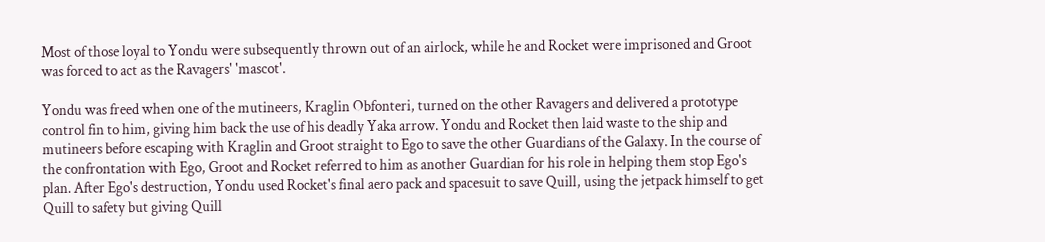Most of those loyal to Yondu were subsequently thrown out of an airlock, while he and Rocket were imprisoned and Groot was forced to act as the Ravagers' 'mascot'.

Yondu was freed when one of the mutineers, Kraglin Obfonteri, turned on the other Ravagers and delivered a prototype control fin to him, giving him back the use of his deadly Yaka arrow. Yondu and Rocket then laid waste to the ship and mutineers before escaping with Kraglin and Groot straight to Ego to save the other Guardians of the Galaxy. In the course of the confrontation with Ego, Groot and Rocket referred to him as another Guardian for his role in helping them stop Ego's plan. After Ego's destruction, Yondu used Rocket's final aero pack and spacesuit to save Quill, using the jetpack himself to get Quill to safety but giving Quill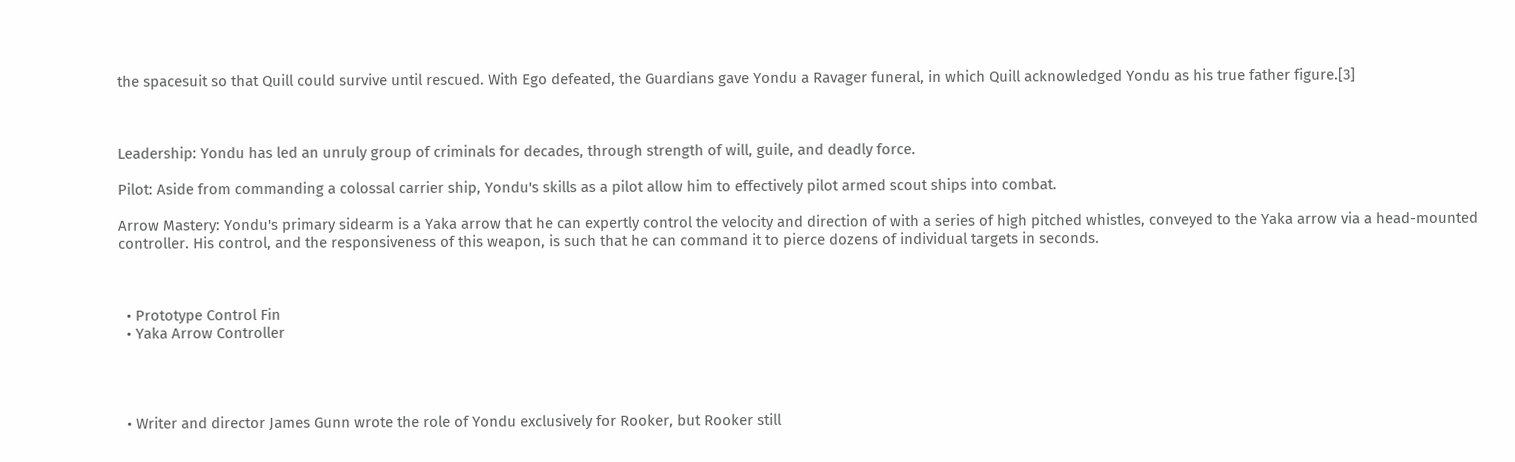the spacesuit so that Quill could survive until rescued. With Ego defeated, the Guardians gave Yondu a Ravager funeral, in which Quill acknowledged Yondu as his true father figure.[3]



Leadership: Yondu has led an unruly group of criminals for decades, through strength of will, guile, and deadly force.

Pilot: Aside from commanding a colossal carrier ship, Yondu's skills as a pilot allow him to effectively pilot armed scout ships into combat.

Arrow Mastery: Yondu's primary sidearm is a Yaka arrow that he can expertly control the velocity and direction of with a series of high pitched whistles, conveyed to the Yaka arrow via a head-mounted controller. His control, and the responsiveness of this weapon, is such that he can command it to pierce dozens of individual targets in seconds.



  • Prototype Control Fin
  • Yaka Arrow Controller




  • Writer and director James Gunn wrote the role of Yondu exclusively for Rooker, but Rooker still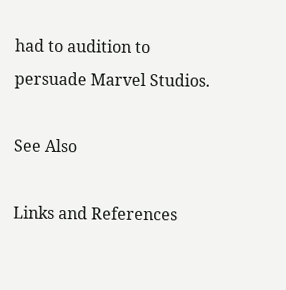had to audition to persuade Marvel Studios.

See Also

Links and References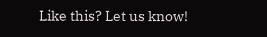Like this? Let us know!